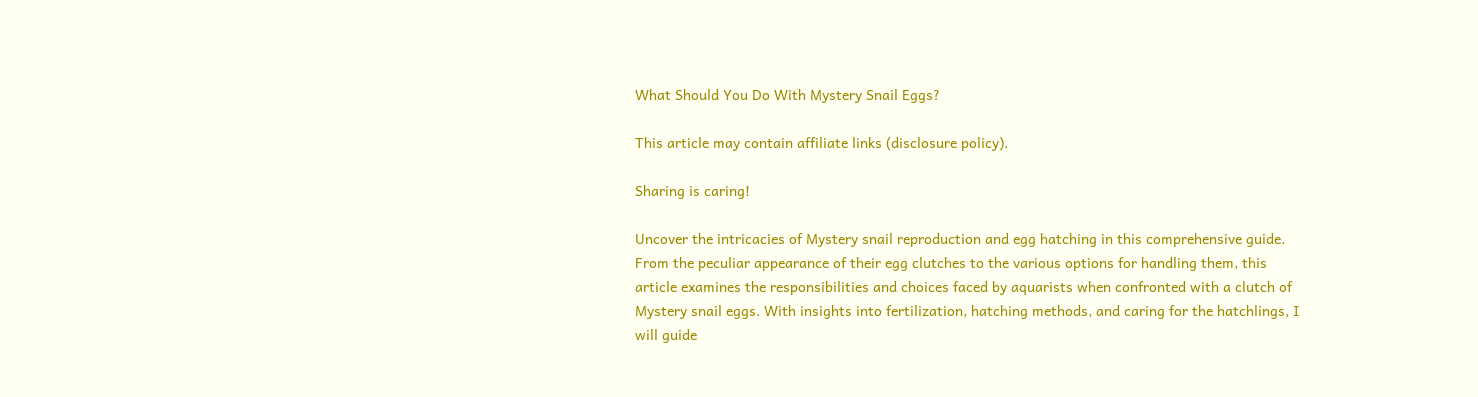What Should You Do With Mystery Snail Eggs?

This article may contain affiliate links (disclosure policy).

Sharing is caring!

Uncover the intricacies of Mystery snail reproduction and egg hatching in this comprehensive guide. From the peculiar appearance of their egg clutches to the various options for handling them, this article examines the responsibilities and choices faced by aquarists when confronted with a clutch of Mystery snail eggs. With insights into fertilization, hatching methods, and caring for the hatchlings, I will guide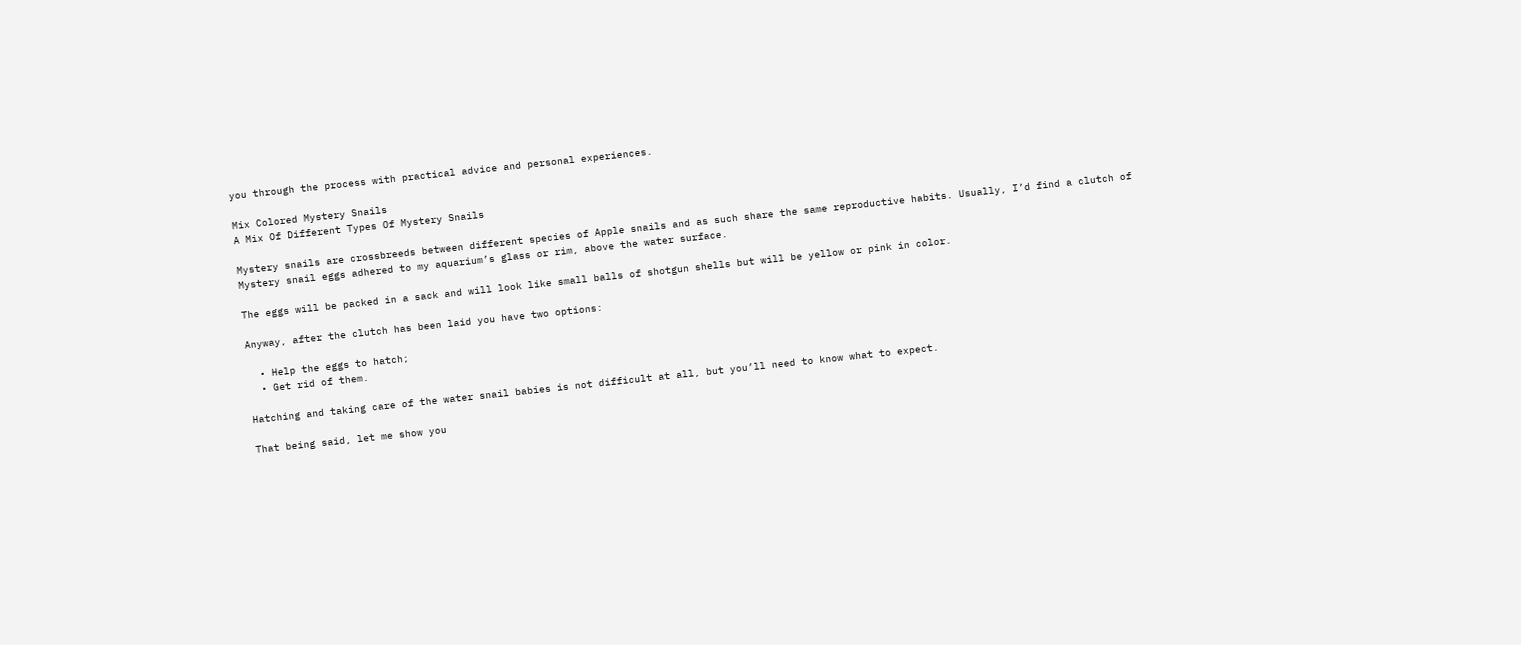you through the process with practical advice and personal experiences.

Mix Colored Mystery Snails
A Mix Of Different Types Of Mystery Snails

Mystery snails are crossbreeds between different species of Apple snails and as such share the same reproductive habits. Usually, I’d find a clutch of Mystery snail eggs adhered to my aquarium’s glass or rim, above the water surface.

The eggs will be packed in a sack and will look like small balls of shotgun shells but will be yellow or pink in color.

Anyway, after the clutch has been laid you have two options:

  • Help the eggs to hatch;
  • Get rid of them.

Hatching and taking care of the water snail babies is not difficult at all, but you’ll need to know what to expect.

That being said, let me show you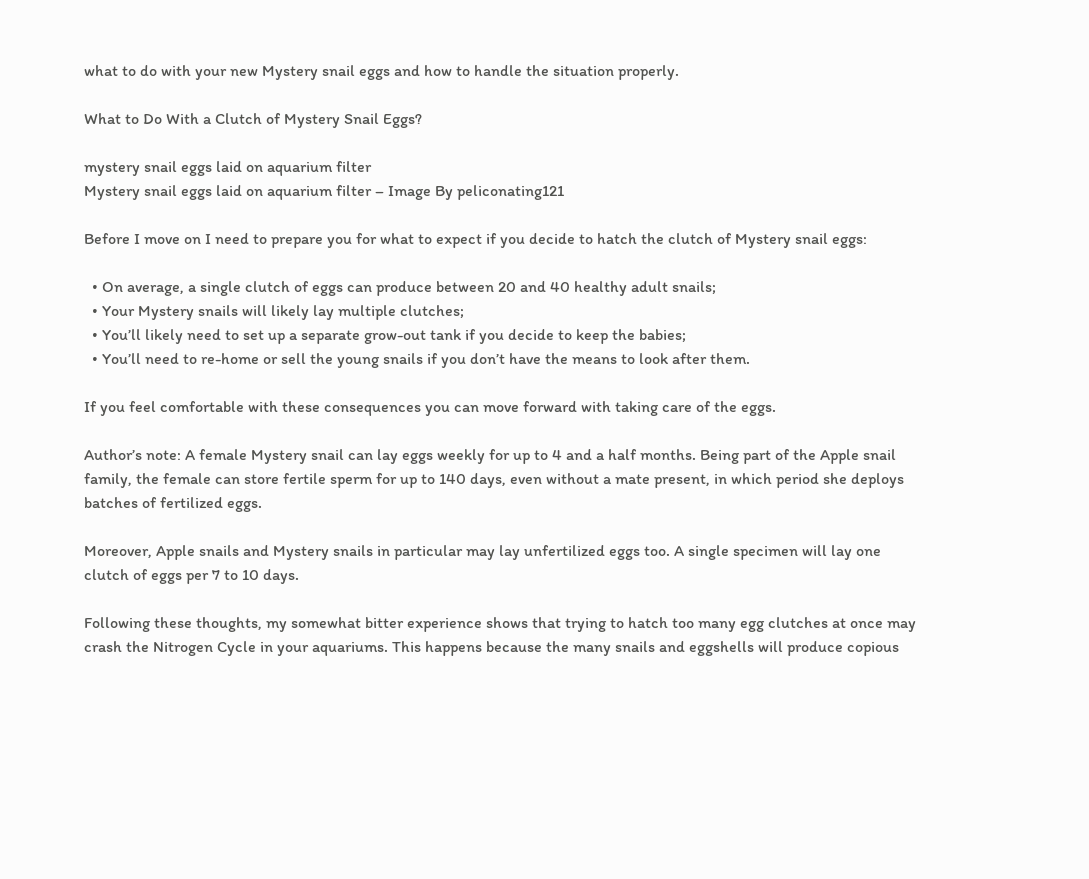what to do with your new Mystery snail eggs and how to handle the situation properly.

What to Do With a Clutch of Mystery Snail Eggs?

mystery snail eggs laid on aquarium filter
Mystery snail eggs laid on aquarium filter – Image By peliconating121

Before I move on I need to prepare you for what to expect if you decide to hatch the clutch of Mystery snail eggs:

  • On average, a single clutch of eggs can produce between 20 and 40 healthy adult snails;
  • Your Mystery snails will likely lay multiple clutches;
  • You’ll likely need to set up a separate grow-out tank if you decide to keep the babies;
  • You’ll need to re-home or sell the young snails if you don’t have the means to look after them.

If you feel comfortable with these consequences you can move forward with taking care of the eggs.

Author’s note: A female Mystery snail can lay eggs weekly for up to 4 and a half months. Being part of the Apple snail family, the female can store fertile sperm for up to 140 days, even without a mate present, in which period she deploys batches of fertilized eggs.

Moreover, Apple snails and Mystery snails in particular may lay unfertilized eggs too. A single specimen will lay one clutch of eggs per 7 to 10 days.

Following these thoughts, my somewhat bitter experience shows that trying to hatch too many egg clutches at once may crash the Nitrogen Cycle in your aquariums. This happens because the many snails and eggshells will produce copious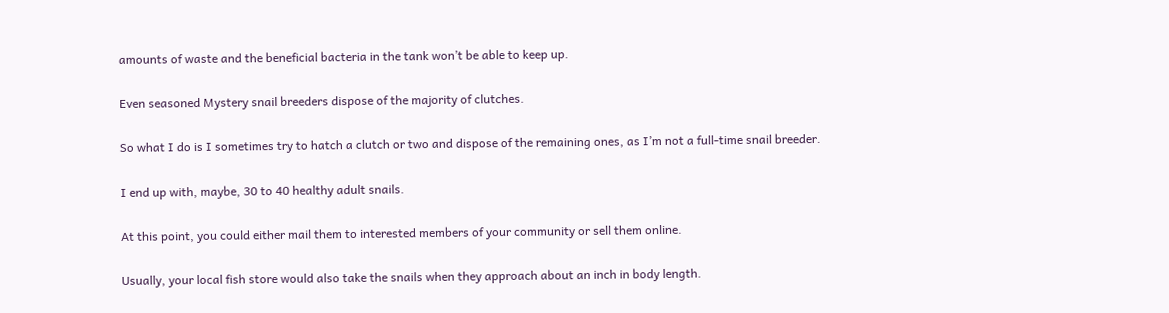amounts of waste and the beneficial bacteria in the tank won’t be able to keep up.

Even seasoned Mystery snail breeders dispose of the majority of clutches.

So what I do is I sometimes try to hatch a clutch or two and dispose of the remaining ones, as I’m not a full-time snail breeder.

I end up with, maybe, 30 to 40 healthy adult snails.

At this point, you could either mail them to interested members of your community or sell them online.

Usually, your local fish store would also take the snails when they approach about an inch in body length.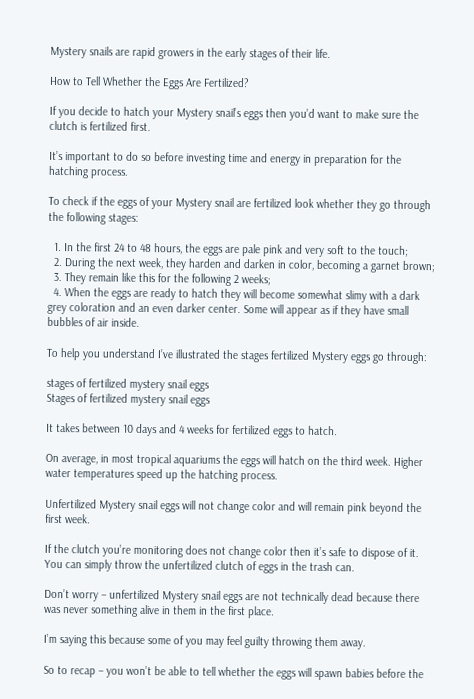Mystery snails are rapid growers in the early stages of their life.

How to Tell Whether the Eggs Are Fertilized?

If you decide to hatch your Mystery snail’s eggs then you’d want to make sure the clutch is fertilized first.

It’s important to do so before investing time and energy in preparation for the hatching process.

To check if the eggs of your Mystery snail are fertilized look whether they go through the following stages:

  1. In the first 24 to 48 hours, the eggs are pale pink and very soft to the touch;
  2. During the next week, they harden and darken in color, becoming a garnet brown;
  3. They remain like this for the following 2 weeks;
  4. When the eggs are ready to hatch they will become somewhat slimy with a dark grey coloration and an even darker center. Some will appear as if they have small bubbles of air inside.

To help you understand I’ve illustrated the stages fertilized Mystery eggs go through:

stages of fertilized mystery snail eggs
Stages of fertilized mystery snail eggs

It takes between 10 days and 4 weeks for fertilized eggs to hatch.

On average, in most tropical aquariums the eggs will hatch on the third week. Higher water temperatures speed up the hatching process.

Unfertilized Mystery snail eggs will not change color and will remain pink beyond the first week.

If the clutch you’re monitoring does not change color then it’s safe to dispose of it. You can simply throw the unfertilized clutch of eggs in the trash can.

Don’t worry – unfertilized Mystery snail eggs are not technically dead because there was never something alive in them in the first place.

I’m saying this because some of you may feel guilty throwing them away.

So to recap – you won’t be able to tell whether the eggs will spawn babies before the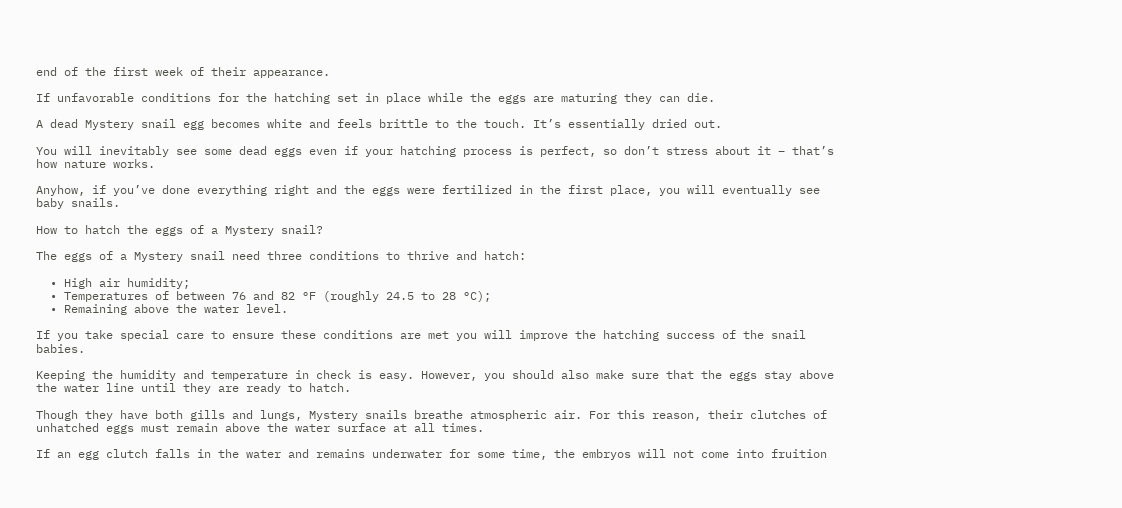end of the first week of their appearance.

If unfavorable conditions for the hatching set in place while the eggs are maturing they can die.

A dead Mystery snail egg becomes white and feels brittle to the touch. It’s essentially dried out.

You will inevitably see some dead eggs even if your hatching process is perfect, so don’t stress about it – that’s how nature works.

Anyhow, if you’ve done everything right and the eggs were fertilized in the first place, you will eventually see baby snails.

How to hatch the eggs of a Mystery snail?

The eggs of a Mystery snail need three conditions to thrive and hatch:

  • High air humidity;
  • Temperatures of between 76 and 82 °F (roughly 24.5 to 28 °C);
  • Remaining above the water level.

If you take special care to ensure these conditions are met you will improve the hatching success of the snail babies.

Keeping the humidity and temperature in check is easy. However, you should also make sure that the eggs stay above the water line until they are ready to hatch.

Though they have both gills and lungs, Mystery snails breathe atmospheric air. For this reason, their clutches of unhatched eggs must remain above the water surface at all times.

If an egg clutch falls in the water and remains underwater for some time, the embryos will not come into fruition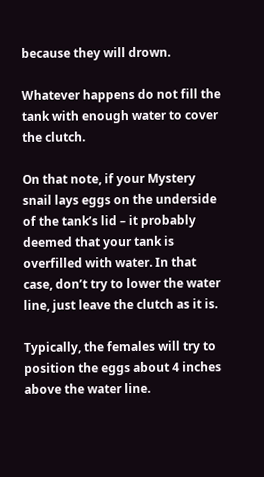because they will drown.

Whatever happens do not fill the tank with enough water to cover the clutch.

On that note, if your Mystery snail lays eggs on the underside of the tank’s lid – it probably deemed that your tank is overfilled with water. In that case, don’t try to lower the water line, just leave the clutch as it is.

Typically, the females will try to position the eggs about 4 inches above the water line.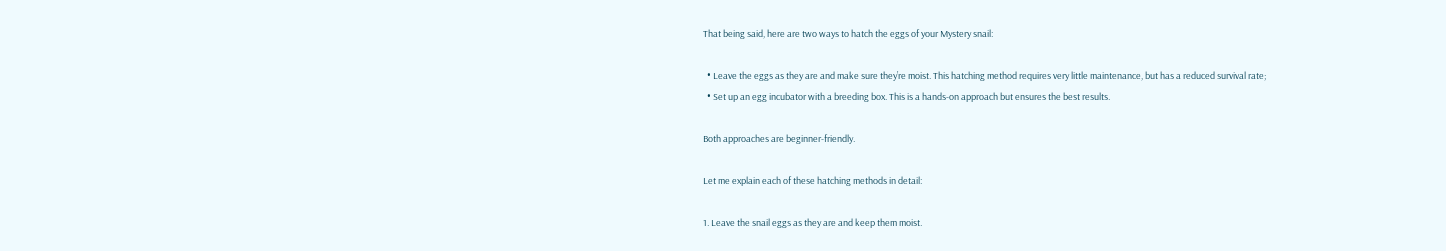That being said, here are two ways to hatch the eggs of your Mystery snail:

  • Leave the eggs as they are and make sure they’re moist. This hatching method requires very little maintenance, but has a reduced survival rate;
  • Set up an egg incubator with a breeding box. This is a hands-on approach but ensures the best results.

Both approaches are beginner-friendly.

Let me explain each of these hatching methods in detail:

1. Leave the snail eggs as they are and keep them moist.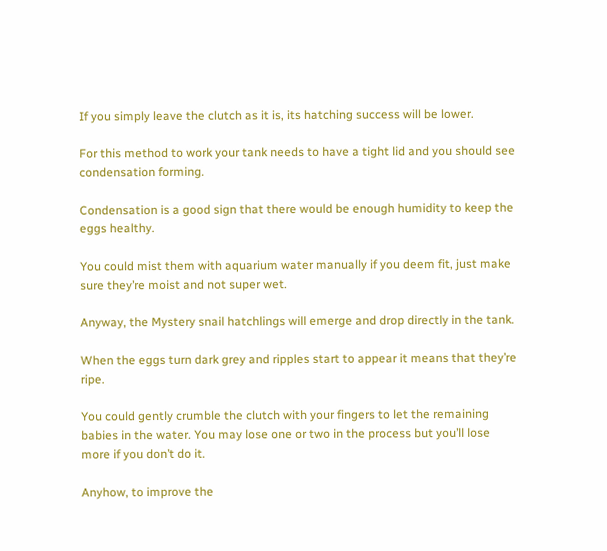If you simply leave the clutch as it is, its hatching success will be lower.

For this method to work your tank needs to have a tight lid and you should see condensation forming.

Condensation is a good sign that there would be enough humidity to keep the eggs healthy.

You could mist them with aquarium water manually if you deem fit, just make sure they’re moist and not super wet.

Anyway, the Mystery snail hatchlings will emerge and drop directly in the tank.

When the eggs turn dark grey and ripples start to appear it means that they’re ripe.

You could gently crumble the clutch with your fingers to let the remaining babies in the water. You may lose one or two in the process but you’ll lose more if you don’t do it.

Anyhow, to improve the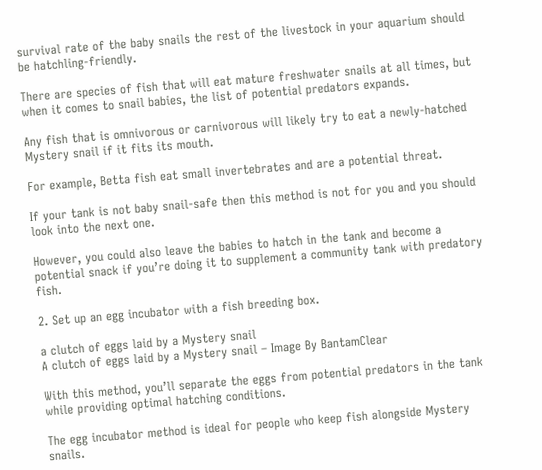survival rate of the baby snails the rest of the livestock in your aquarium should be hatchling-friendly.

There are species of fish that will eat mature freshwater snails at all times, but when it comes to snail babies, the list of potential predators expands.

Any fish that is omnivorous or carnivorous will likely try to eat a newly-hatched Mystery snail if it fits its mouth.

For example, Betta fish eat small invertebrates and are a potential threat.

If your tank is not baby snail-safe then this method is not for you and you should look into the next one.

However, you could also leave the babies to hatch in the tank and become a potential snack if you’re doing it to supplement a community tank with predatory fish.

2. Set up an egg incubator with a fish breeding box.

a clutch of eggs laid by a Mystery snail
A clutch of eggs laid by a Mystery snail – Image By BantamClear

With this method, you’ll separate the eggs from potential predators in the tank while providing optimal hatching conditions.

The egg incubator method is ideal for people who keep fish alongside Mystery snails.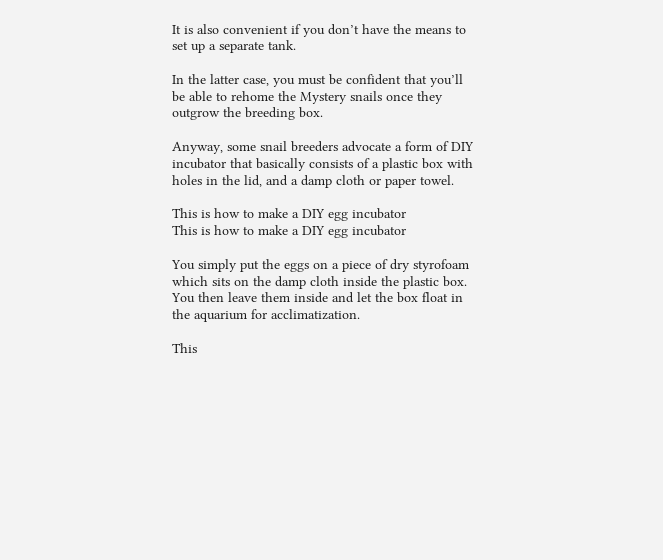It is also convenient if you don’t have the means to set up a separate tank.

In the latter case, you must be confident that you’ll be able to rehome the Mystery snails once they outgrow the breeding box.

Anyway, some snail breeders advocate a form of DIY incubator that basically consists of a plastic box with holes in the lid, and a damp cloth or paper towel.

This is how to make a DIY egg incubator
This is how to make a DIY egg incubator

You simply put the eggs on a piece of dry styrofoam which sits on the damp cloth inside the plastic box. You then leave them inside and let the box float in the aquarium for acclimatization.

This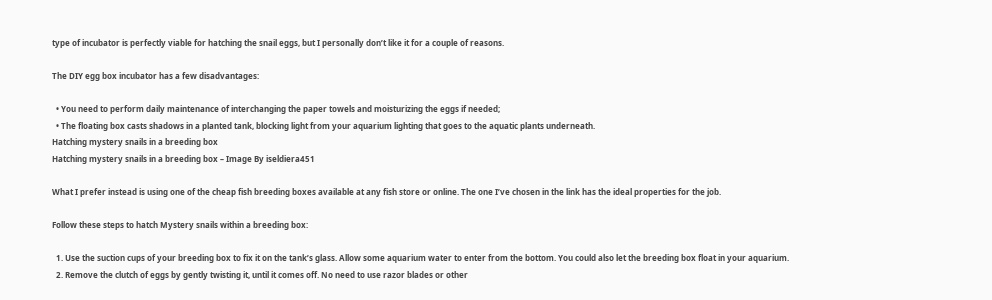type of incubator is perfectly viable for hatching the snail eggs, but I personally don’t like it for a couple of reasons.

The DIY egg box incubator has a few disadvantages:

  • You need to perform daily maintenance of interchanging the paper towels and moisturizing the eggs if needed;
  • The floating box casts shadows in a planted tank, blocking light from your aquarium lighting that goes to the aquatic plants underneath.
Hatching mystery snails in a breeding box
Hatching mystery snails in a breeding box – Image By iseldiera451

What I prefer instead is using one of the cheap fish breeding boxes available at any fish store or online. The one I’ve chosen in the link has the ideal properties for the job.

Follow these steps to hatch Mystery snails within a breeding box:

  1. Use the suction cups of your breeding box to fix it on the tank’s glass. Allow some aquarium water to enter from the bottom. You could also let the breeding box float in your aquarium.
  2. Remove the clutch of eggs by gently twisting it, until it comes off. No need to use razor blades or other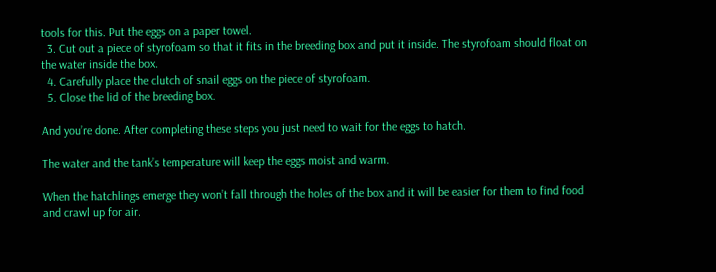tools for this. Put the eggs on a paper towel.
  3. Cut out a piece of styrofoam so that it fits in the breeding box and put it inside. The styrofoam should float on the water inside the box.
  4. Carefully place the clutch of snail eggs on the piece of styrofoam.
  5. Close the lid of the breeding box.

And you’re done. After completing these steps you just need to wait for the eggs to hatch.

The water and the tank’s temperature will keep the eggs moist and warm.

When the hatchlings emerge they won’t fall through the holes of the box and it will be easier for them to find food and crawl up for air.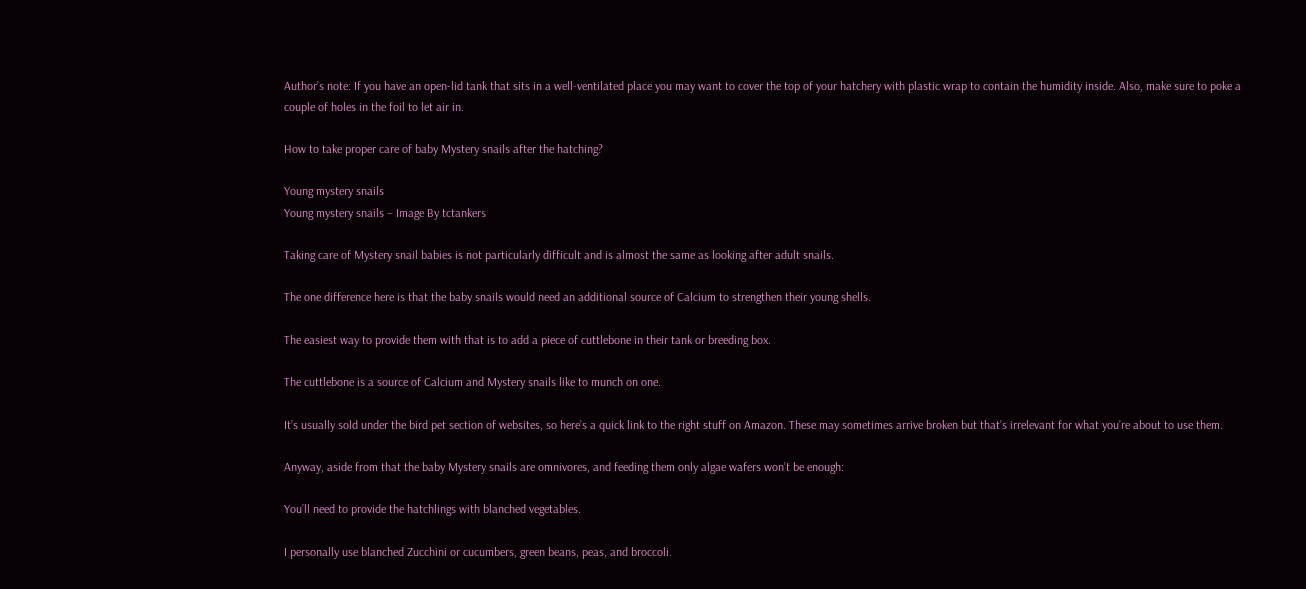Author’s note: If you have an open-lid tank that sits in a well-ventilated place you may want to cover the top of your hatchery with plastic wrap to contain the humidity inside. Also, make sure to poke a couple of holes in the foil to let air in.

How to take proper care of baby Mystery snails after the hatching?

Young mystery snails
Young mystery snails – Image By tctankers

Taking care of Mystery snail babies is not particularly difficult and is almost the same as looking after adult snails.

The one difference here is that the baby snails would need an additional source of Calcium to strengthen their young shells.

The easiest way to provide them with that is to add a piece of cuttlebone in their tank or breeding box.

The cuttlebone is a source of Calcium and Mystery snails like to munch on one.

It’s usually sold under the bird pet section of websites, so here’s a quick link to the right stuff on Amazon. These may sometimes arrive broken but that’s irrelevant for what you’re about to use them.

Anyway, aside from that the baby Mystery snails are omnivores, and feeding them only algae wafers won’t be enough:

You’ll need to provide the hatchlings with blanched vegetables.

I personally use blanched Zucchini or cucumbers, green beans, peas, and broccoli.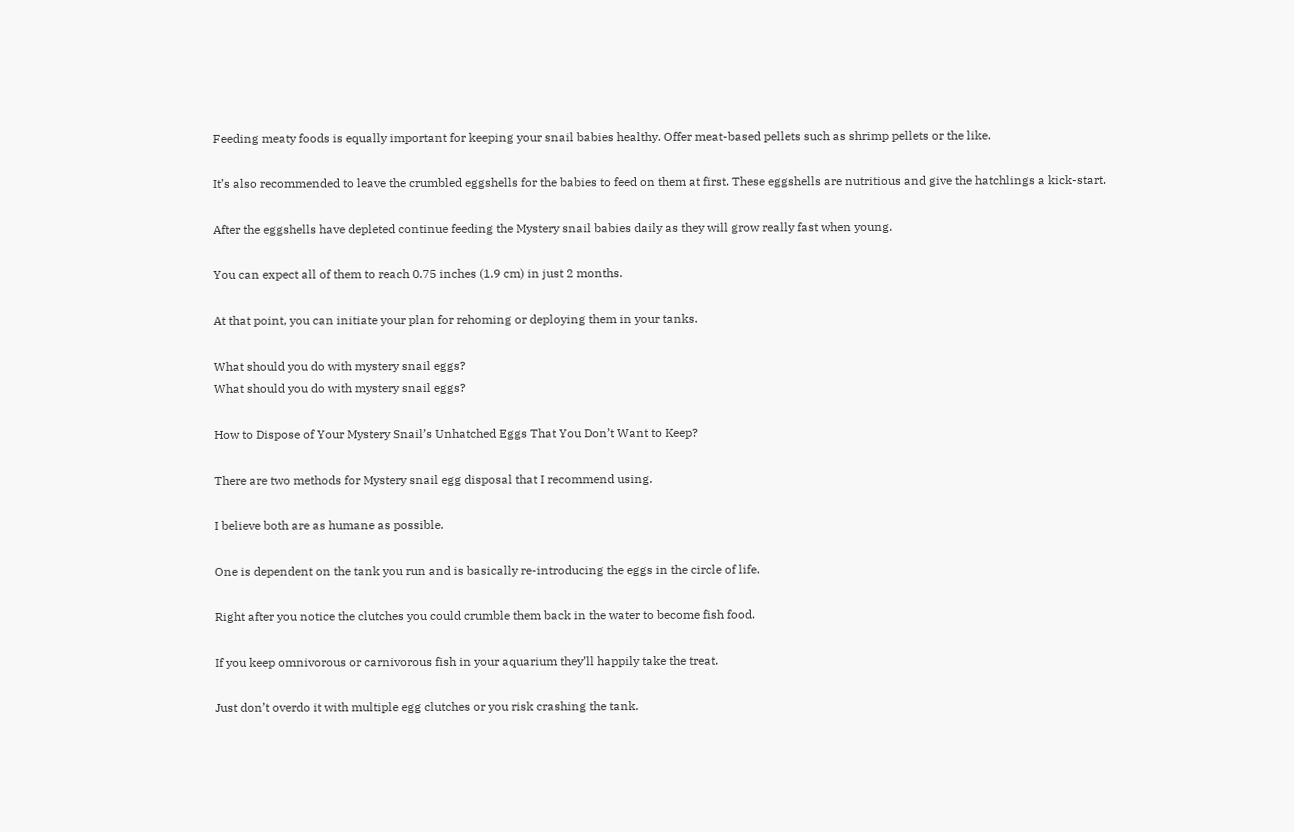Feeding meaty foods is equally important for keeping your snail babies healthy. Offer meat-based pellets such as shrimp pellets or the like.

It’s also recommended to leave the crumbled eggshells for the babies to feed on them at first. These eggshells are nutritious and give the hatchlings a kick-start.

After the eggshells have depleted continue feeding the Mystery snail babies daily as they will grow really fast when young.

You can expect all of them to reach 0.75 inches (1.9 cm) in just 2 months.

At that point, you can initiate your plan for rehoming or deploying them in your tanks.

What should you do with mystery snail eggs?
What should you do with mystery snail eggs?

How to Dispose of Your Mystery Snail’s Unhatched Eggs That You Don’t Want to Keep?

There are two methods for Mystery snail egg disposal that I recommend using.

I believe both are as humane as possible.

One is dependent on the tank you run and is basically re-introducing the eggs in the circle of life.

Right after you notice the clutches you could crumble them back in the water to become fish food.

If you keep omnivorous or carnivorous fish in your aquarium they’ll happily take the treat.

Just don’t overdo it with multiple egg clutches or you risk crashing the tank.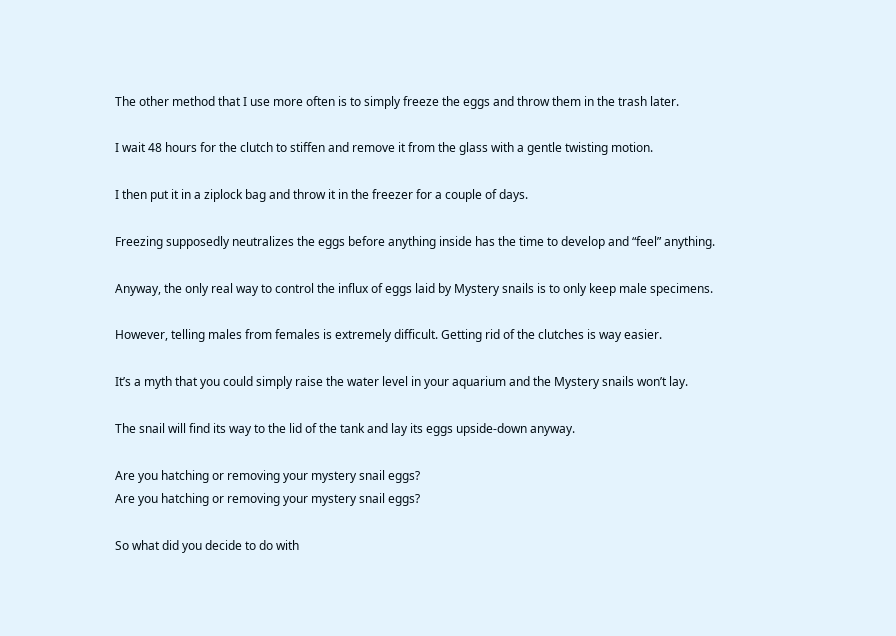The other method that I use more often is to simply freeze the eggs and throw them in the trash later.

I wait 48 hours for the clutch to stiffen and remove it from the glass with a gentle twisting motion.

I then put it in a ziplock bag and throw it in the freezer for a couple of days.

Freezing supposedly neutralizes the eggs before anything inside has the time to develop and “feel” anything.

Anyway, the only real way to control the influx of eggs laid by Mystery snails is to only keep male specimens.

However, telling males from females is extremely difficult. Getting rid of the clutches is way easier.

It’s a myth that you could simply raise the water level in your aquarium and the Mystery snails won’t lay.

The snail will find its way to the lid of the tank and lay its eggs upside-down anyway.

Are you hatching or removing your mystery snail eggs?
Are you hatching or removing your mystery snail eggs?

So what did you decide to do with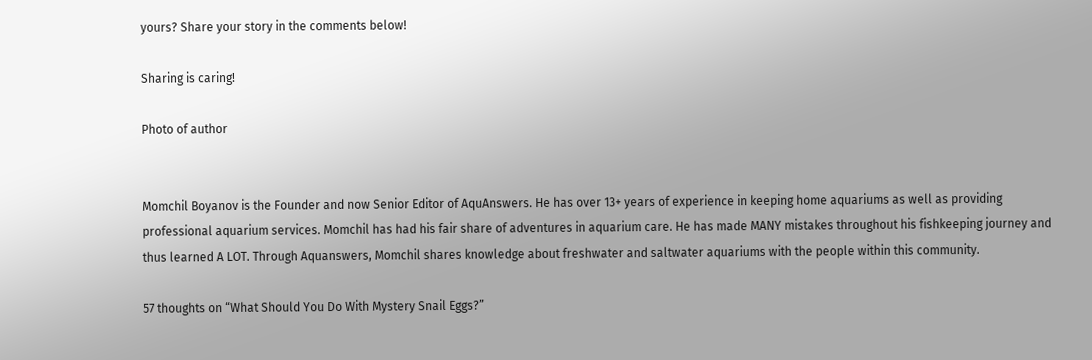yours? Share your story in the comments below!

Sharing is caring!

Photo of author


Momchil Boyanov is the Founder and now Senior Editor of AquAnswers. He has over 13+ years of experience in keeping home aquariums as well as providing professional aquarium services. Momchil has had his fair share of adventures in aquarium care. He has made MANY mistakes throughout his fishkeeping journey and thus learned A LOT. Through Aquanswers, Momchil shares knowledge about freshwater and saltwater aquariums with the people within this community.

57 thoughts on “What Should You Do With Mystery Snail Eggs?”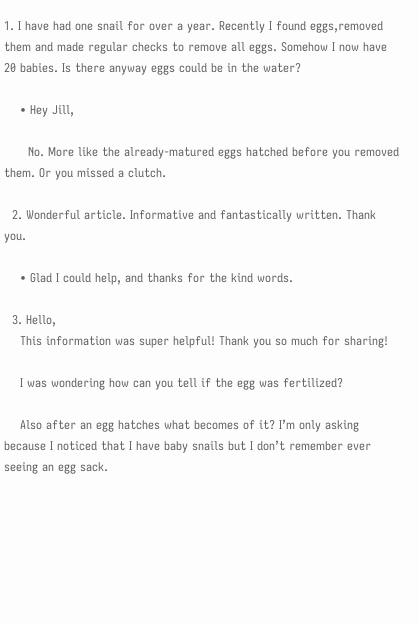1. I have had one snail for over a year. Recently I found eggs,removed them and made regular checks to remove all eggs. Somehow I now have 20 babies. Is there anyway eggs could be in the water?

    • Hey Jill,

      No. More like the already-matured eggs hatched before you removed them. Or you missed a clutch.

  2. Wonderful article. Informative and fantastically written. Thank you.

    • Glad I could help, and thanks for the kind words.

  3. Hello,
    This information was super helpful! Thank you so much for sharing!

    I was wondering how can you tell if the egg was fertilized?

    Also after an egg hatches what becomes of it? I’m only asking because I noticed that I have baby snails but I don’t remember ever seeing an egg sack.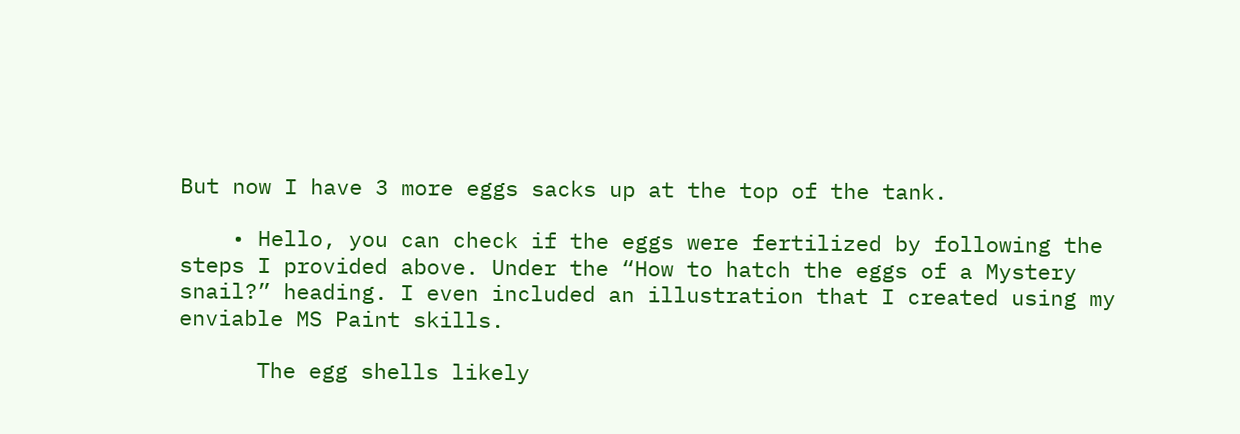But now I have 3 more eggs sacks up at the top of the tank.

    • Hello, you can check if the eggs were fertilized by following the steps I provided above. Under the “How to hatch the eggs of a Mystery snail?” heading. I even included an illustration that I created using my enviable MS Paint skills.

      The egg shells likely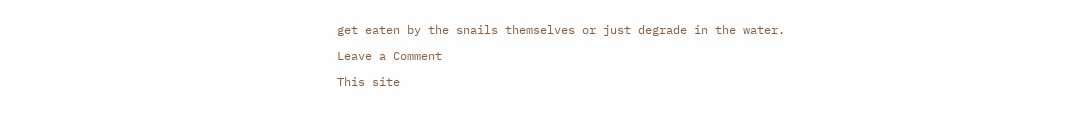get eaten by the snails themselves or just degrade in the water.

Leave a Comment

This site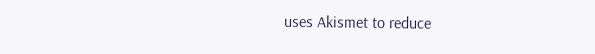uses Akismet to reduce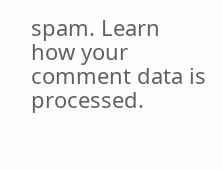spam. Learn how your comment data is processed.